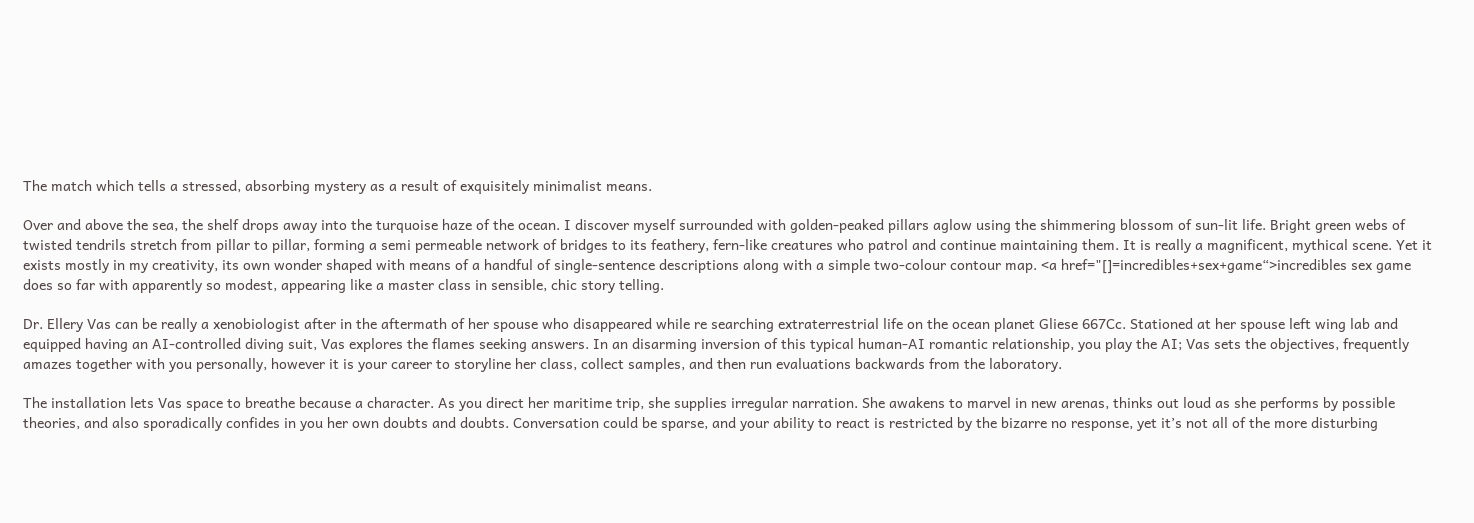The match which tells a stressed, absorbing mystery as a result of exquisitely minimalist means.

Over and above the sea, the shelf drops away into the turquoise haze of the ocean. I discover myself surrounded with golden-peaked pillars aglow using the shimmering blossom of sun-lit life. Bright green webs of twisted tendrils stretch from pillar to pillar, forming a semi permeable network of bridges to its feathery, fern-like creatures who patrol and continue maintaining them. It is really a magnificent, mythical scene. Yet it exists mostly in my creativity, its own wonder shaped with means of a handful of single-sentence descriptions along with a simple two-colour contour map. <a href="[]=incredibles+sex+game“>incredibles sex game does so far with apparently so modest, appearing like a master class in sensible, chic story telling.

Dr. Ellery Vas can be really a xenobiologist after in the aftermath of her spouse who disappeared while re searching extraterrestrial life on the ocean planet Gliese 667Cc. Stationed at her spouse left wing lab and equipped having an AI-controlled diving suit, Vas explores the flames seeking answers. In an disarming inversion of this typical human-AI romantic relationship, you play the AI; Vas sets the objectives, frequently amazes together with you personally, however it is your career to storyline her class, collect samples, and then run evaluations backwards from the laboratory.

The installation lets Vas space to breathe because a character. As you direct her maritime trip, she supplies irregular narration. She awakens to marvel in new arenas, thinks out loud as she performs by possible theories, and also sporadically confides in you her own doubts and doubts. Conversation could be sparse, and your ability to react is restricted by the bizarre no response, yet it’s not all of the more disturbing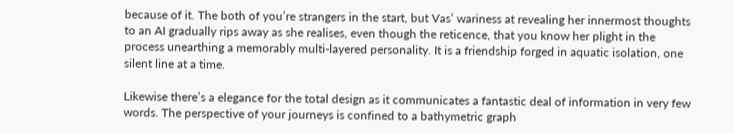because of it. The both of you’re strangers in the start, but Vas’ wariness at revealing her innermost thoughts to an AI gradually rips away as she realises, even though the reticence, that you know her plight in the process unearthing a memorably multi-layered personality. It is a friendship forged in aquatic isolation, one silent line at a time.

Likewise there’s a elegance for the total design as it communicates a fantastic deal of information in very few words. The perspective of your journeys is confined to a bathymetric graph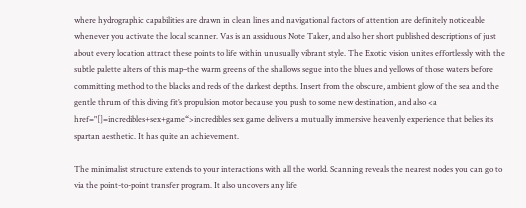where hydrographic capabilities are drawn in clean lines and navigational factors of attention are definitely noticeable whenever you activate the local scanner. Vas is an assiduous Note Taker, and also her short published descriptions of just about every location attract these points to life within unusually vibrant style. The Exotic vision unites effortlessly with the subtle palette alters of this map–the warm greens of the shallows segue into the blues and yellows of those waters before committing method to the blacks and reds of the darkest depths. Insert from the obscure, ambient glow of the sea and the gentle thrum of this diving fit’s propulsion motor because you push to some new destination, and also <a href="[]=incredibles+sex+game“>incredibles sex game delivers a mutually immersive heavenly experience that belies its spartan aesthetic. It has quite an achievement.

The minimalist structure extends to your interactions with all the world. Scanning reveals the nearest nodes you can go to via the point-to-point transfer program. It also uncovers any life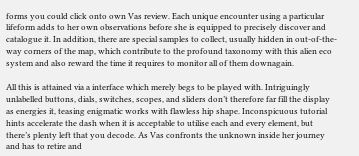forms you could click onto own Vas review. Each unique encounter using a particular lifeform adds to her own observations before she is equipped to precisely discover and catalogue it. In addition, there are special samples to collect, usually hidden in out-of-the-way corners of the map, which contribute to the profound taxonomy with this alien eco system and also reward the time it requires to monitor all of them downagain.

All this is attained via a interface which merely begs to be played with. Intriguingly unlabelled buttons, dials, switches, scopes, and sliders don’t therefore far fill the display as energies it, teasing enigmatic works with flawless hip shape. Inconspicuous tutorial hints accelerate the dash when it is acceptable to utilise each and every element, but there’s plenty left that you decode. As Vas confronts the unknown inside her journey and has to retire and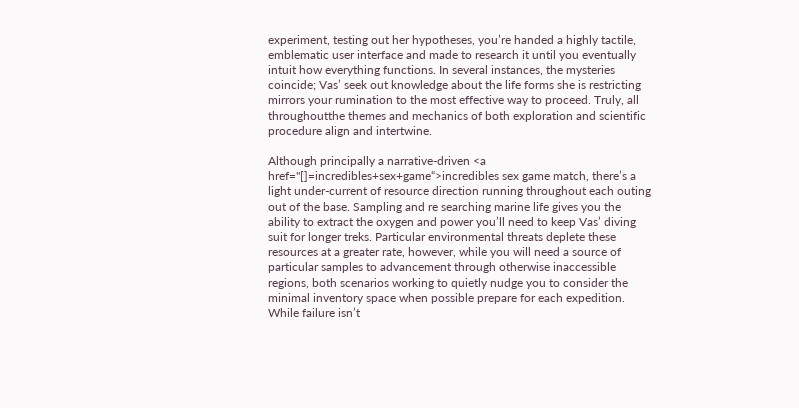experiment, testing out her hypotheses, you’re handed a highly tactile, emblematic user interface and made to research it until you eventually intuit how everything functions. In several instances, the mysteries coincide; Vas’ seek out knowledge about the life forms she is restricting mirrors your rumination to the most effective way to proceed. Truly, all throughoutthe themes and mechanics of both exploration and scientific procedure align and intertwine.

Although principally a narrative-driven <a href="[]=incredibles+sex+game“>incredibles sex game match, there’s a light under-current of resource direction running throughout each outing out of the base. Sampling and re searching marine life gives you the ability to extract the oxygen and power you’ll need to keep Vas’ diving suit for longer treks. Particular environmental threats deplete these resources at a greater rate, however, while you will need a source of particular samples to advancement through otherwise inaccessible regions, both scenarios working to quietly nudge you to consider the minimal inventory space when possible prepare for each expedition. While failure isn’t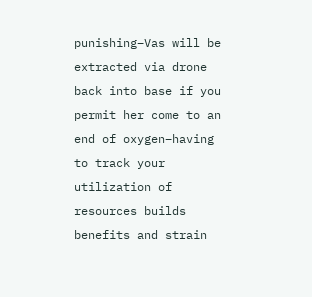punishing–Vas will be extracted via drone back into base if you permit her come to an end of oxygen–having to track your utilization of resources builds benefits and strain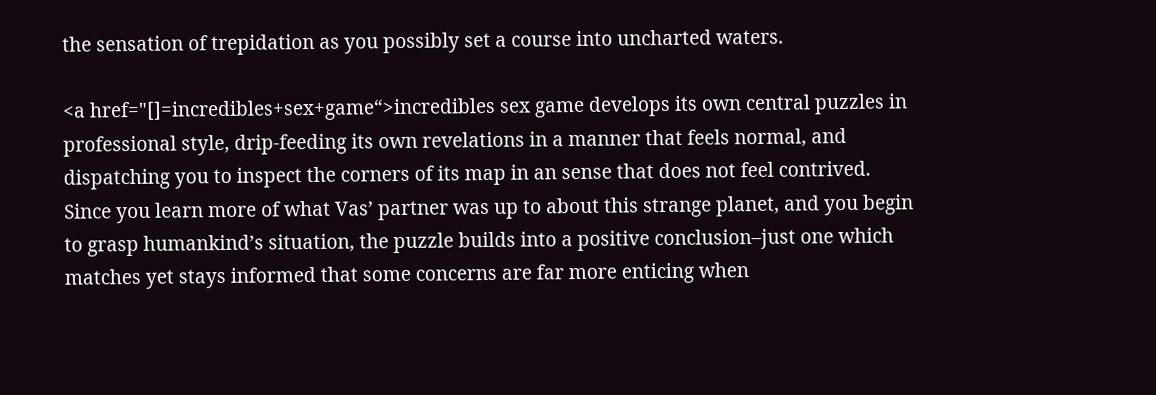the sensation of trepidation as you possibly set a course into uncharted waters.

<a href="[]=incredibles+sex+game“>incredibles sex game develops its own central puzzles in professional style, drip-feeding its own revelations in a manner that feels normal, and dispatching you to inspect the corners of its map in an sense that does not feel contrived. Since you learn more of what Vas’ partner was up to about this strange planet, and you begin to grasp humankind’s situation, the puzzle builds into a positive conclusion–just one which matches yet stays informed that some concerns are far more enticing when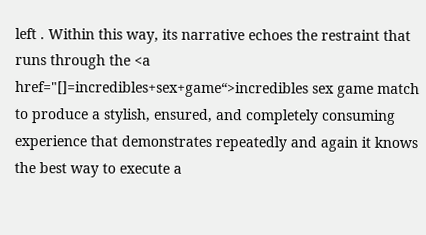left . Within this way, its narrative echoes the restraint that runs through the <a href="[]=incredibles+sex+game“>incredibles sex game match to produce a stylish, ensured, and completely consuming experience that demonstrates repeatedly and again it knows the best way to execute a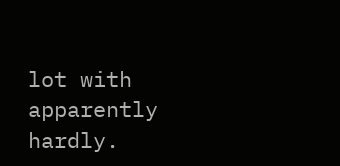lot with apparently hardly.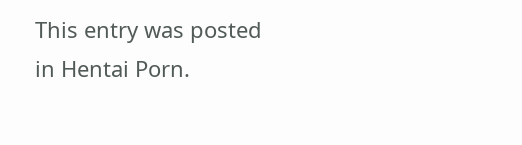This entry was posted in Hentai Porn.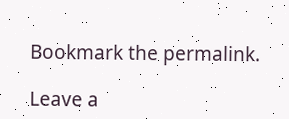Bookmark the permalink.

Leave a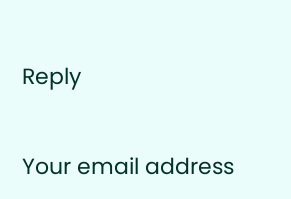Reply

Your email address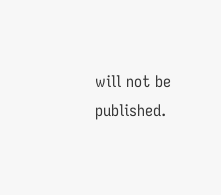will not be published.